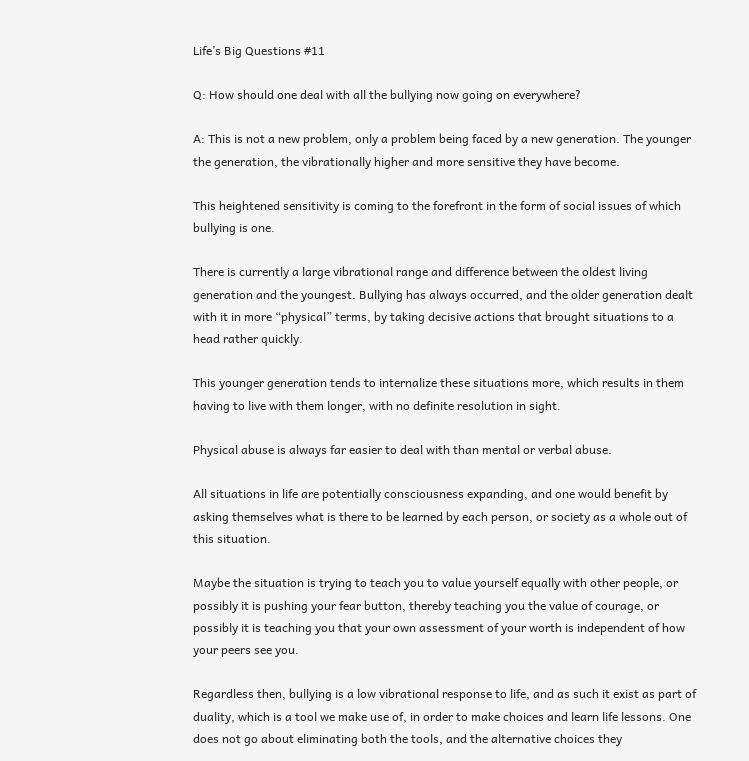Life’s Big Questions #11

Q: How should one deal with all the bullying now going on everywhere?

A: This is not a new problem, only a problem being faced by a new generation. The younger the generation, the vibrationally higher and more sensitive they have become.

This heightened sensitivity is coming to the forefront in the form of social issues of which bullying is one.

There is currently a large vibrational range and difference between the oldest living generation and the youngest. Bullying has always occurred, and the older generation dealt with it in more “physical” terms, by taking decisive actions that brought situations to a head rather quickly.

This younger generation tends to internalize these situations more, which results in them having to live with them longer, with no definite resolution in sight.

Physical abuse is always far easier to deal with than mental or verbal abuse.

All situations in life are potentially consciousness expanding, and one would benefit by asking themselves what is there to be learned by each person, or society as a whole out of this situation.

Maybe the situation is trying to teach you to value yourself equally with other people, or possibly it is pushing your fear button, thereby teaching you the value of courage, or possibly it is teaching you that your own assessment of your worth is independent of how your peers see you.

Regardless then, bullying is a low vibrational response to life, and as such it exist as part of duality, which is a tool we make use of, in order to make choices and learn life lessons. One does not go about eliminating both the tools, and the alternative choices they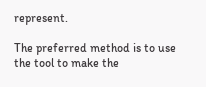represent.

The preferred method is to use the tool to make the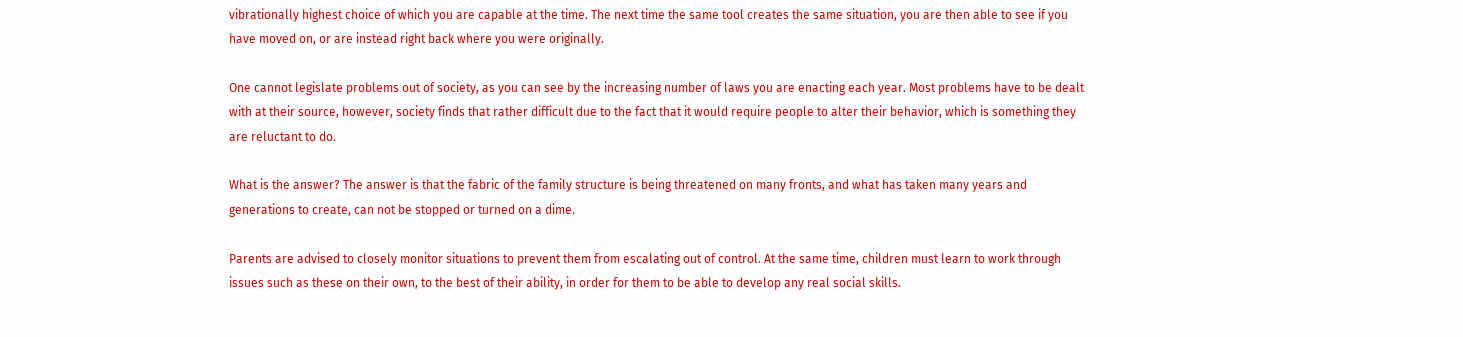vibrationally highest choice of which you are capable at the time. The next time the same tool creates the same situation, you are then able to see if you have moved on, or are instead right back where you were originally.

One cannot legislate problems out of society, as you can see by the increasing number of laws you are enacting each year. Most problems have to be dealt with at their source, however, society finds that rather difficult due to the fact that it would require people to alter their behavior, which is something they are reluctant to do.

What is the answer? The answer is that the fabric of the family structure is being threatened on many fronts, and what has taken many years and generations to create, can not be stopped or turned on a dime.

Parents are advised to closely monitor situations to prevent them from escalating out of control. At the same time, children must learn to work through issues such as these on their own, to the best of their ability, in order for them to be able to develop any real social skills.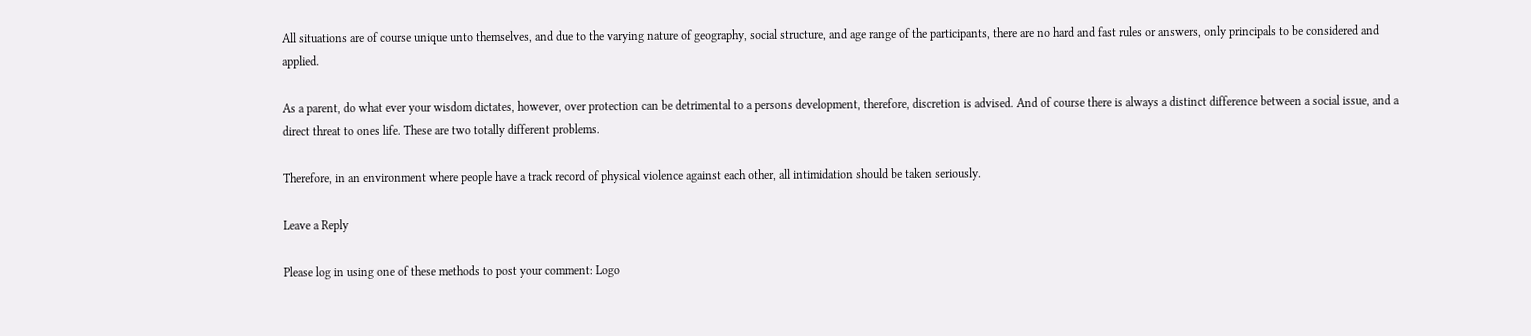All situations are of course unique unto themselves, and due to the varying nature of geography, social structure, and age range of the participants, there are no hard and fast rules or answers, only principals to be considered and applied.

As a parent, do what ever your wisdom dictates, however, over protection can be detrimental to a persons development, therefore, discretion is advised. And of course there is always a distinct difference between a social issue, and a direct threat to ones life. These are two totally different problems.

Therefore, in an environment where people have a track record of physical violence against each other, all intimidation should be taken seriously.

Leave a Reply

Please log in using one of these methods to post your comment: Logo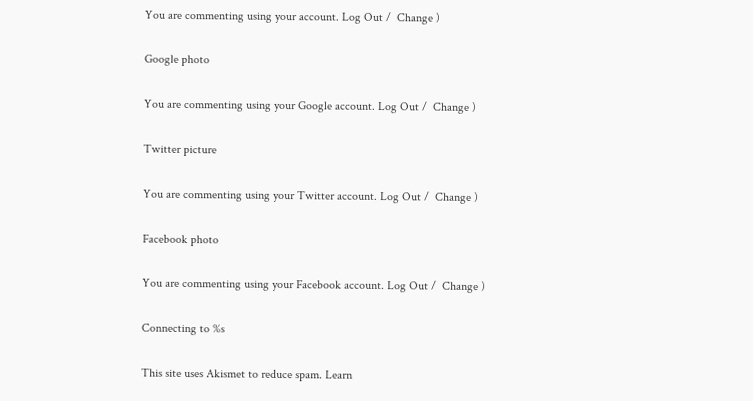You are commenting using your account. Log Out /  Change )

Google photo

You are commenting using your Google account. Log Out /  Change )

Twitter picture

You are commenting using your Twitter account. Log Out /  Change )

Facebook photo

You are commenting using your Facebook account. Log Out /  Change )

Connecting to %s

This site uses Akismet to reduce spam. Learn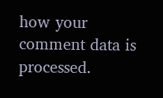how your comment data is processed.